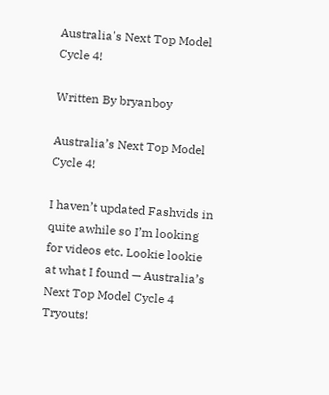Australia's Next Top Model Cycle 4!

Written By bryanboy

Australia’s Next Top Model Cycle 4!

I haven’t updated Fashvids in quite awhile so I’m looking for videos etc. Lookie lookie at what I found — Australia’s Next Top Model Cycle 4 Tryouts!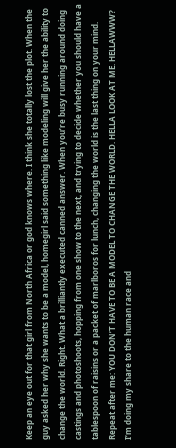Keep an eye out for that girl from North Africa or god knows where. I think she totally lost the plot. When the guy asked her why she wants to be a model, homegirl said something like modeling will give her the ability to change the world. Right. What a brilliantly executed canned answer. When you’re busy running around doing castings and photoshoots, hopping from one show to the next, and trying to decide whether you should have a tablespoon of raisins or a packet of marlboros for lunch, changing the world is the last thing on your mind. Repeat after me: YOU DON’T HAVE TO BE A MODEL TO CHANGE THE WORLD. HELLA LOOK AT ME. HELLAWWW? I’m doing my share to the human race and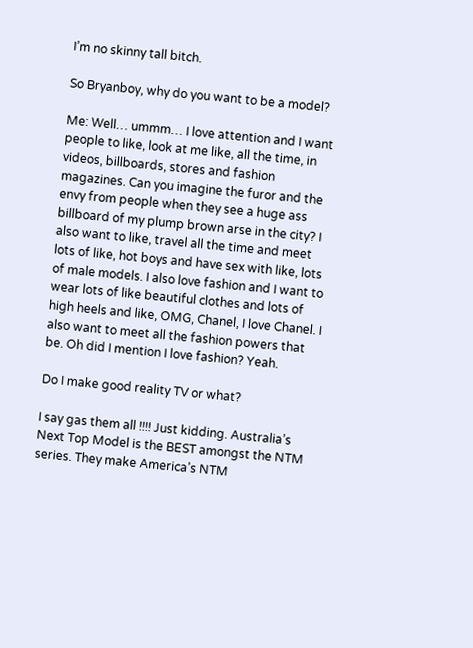I’m no skinny tall bitch.

So Bryanboy, why do you want to be a model?

Me: Well… ummm… I love attention and I want people to like, look at me like, all the time, in videos, billboards, stores and fashion magazines. Can you imagine the furor and the envy from people when they see a huge ass billboard of my plump brown arse in the city? I also want to like, travel all the time and meet lots of like, hot boys and have sex with like, lots of male models. I also love fashion and I want to wear lots of like beautiful clothes and lots of high heels and like, OMG, Chanel, I love Chanel. I also want to meet all the fashion powers that be. Oh did I mention I love fashion? Yeah.

Do I make good reality TV or what?

I say gas them all !!!! Just kidding. Australia’s Next Top Model is the BEST amongst the NTM series. They make America’s NTM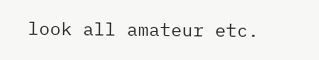look all amateur etc.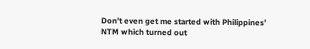Don’t even get me started with Philippines’ NTM which turned out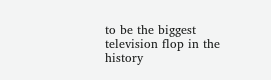to be the biggest television flop in the history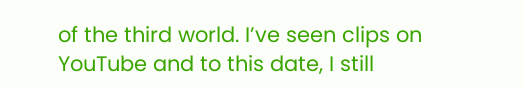of the third world. I’ve seen clips on YouTube and to this date, I still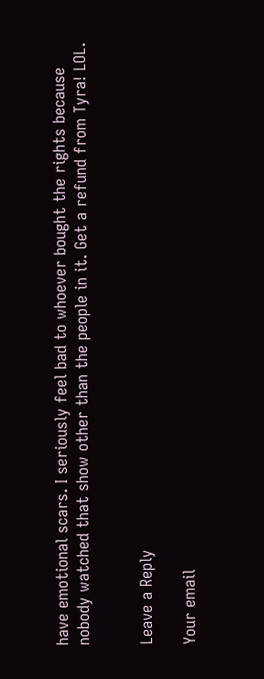have emotional scars. I seriously feel bad to whoever bought the rights because nobody watched that show other than the people in it. Get a refund from Tyra! LOL.


Leave a Reply

Your email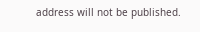address will not be published.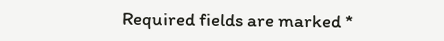Required fields are marked *